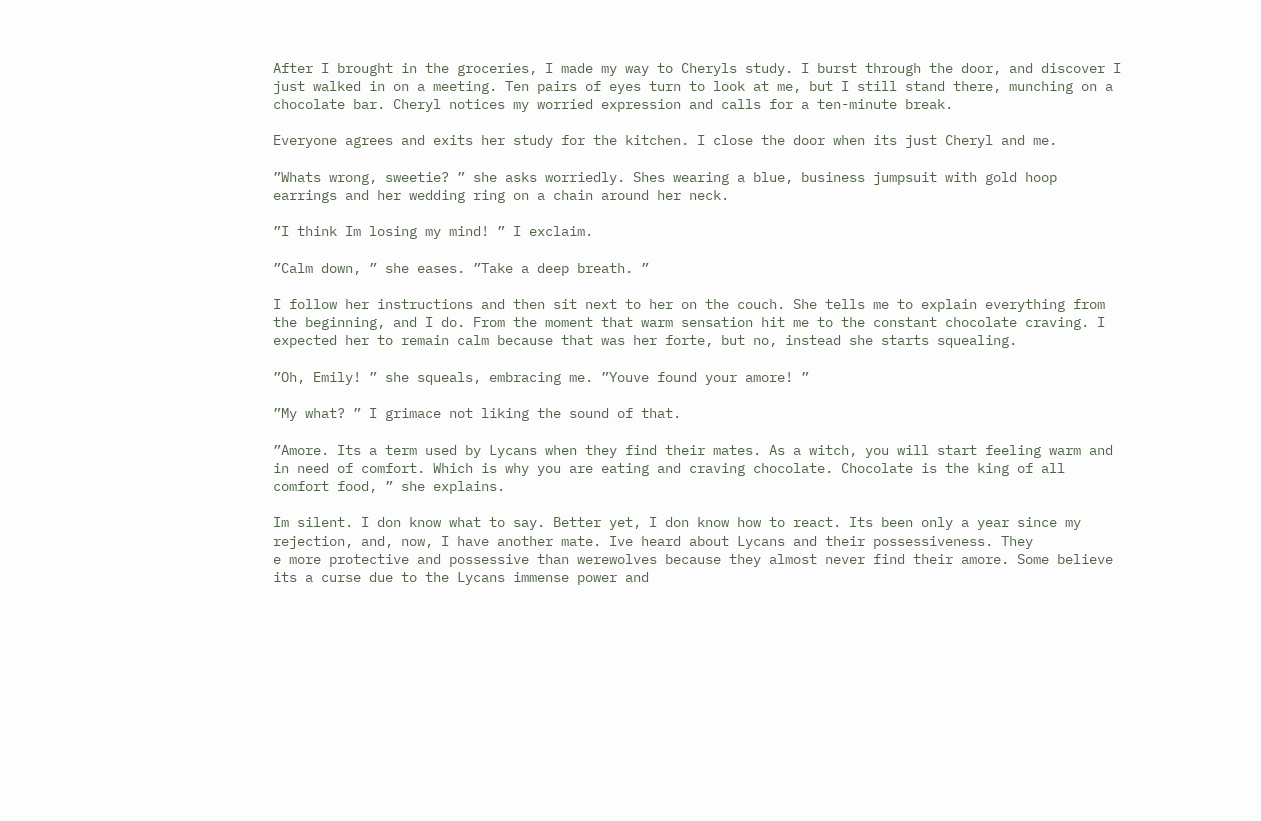After I brought in the groceries, I made my way to Cheryls study. I burst through the door, and discover I just walked in on a meeting. Ten pairs of eyes turn to look at me, but I still stand there, munching on a chocolate bar. Cheryl notices my worried expression and calls for a ten-minute break.

Everyone agrees and exits her study for the kitchen. I close the door when its just Cheryl and me.

”Whats wrong, sweetie? ” she asks worriedly. Shes wearing a blue, business jumpsuit with gold hoop earrings and her wedding ring on a chain around her neck.

”I think Im losing my mind! ” I exclaim.

”Calm down, ” she eases. ”Take a deep breath. ”

I follow her instructions and then sit next to her on the couch. She tells me to explain everything from the beginning, and I do. From the moment that warm sensation hit me to the constant chocolate craving. I expected her to remain calm because that was her forte, but no, instead she starts squealing.

”Oh, Emily! ” she squeals, embracing me. ”Youve found your amore! ”

”My what? ” I grimace not liking the sound of that.

”Amore. Its a term used by Lycans when they find their mates. As a witch, you will start feeling warm and in need of comfort. Which is why you are eating and craving chocolate. Chocolate is the king of all comfort food, ” she explains.

Im silent. I don know what to say. Better yet, I don know how to react. Its been only a year since my rejection, and, now, I have another mate. Ive heard about Lycans and their possessiveness. They
e more protective and possessive than werewolves because they almost never find their amore. Some believe its a curse due to the Lycans immense power and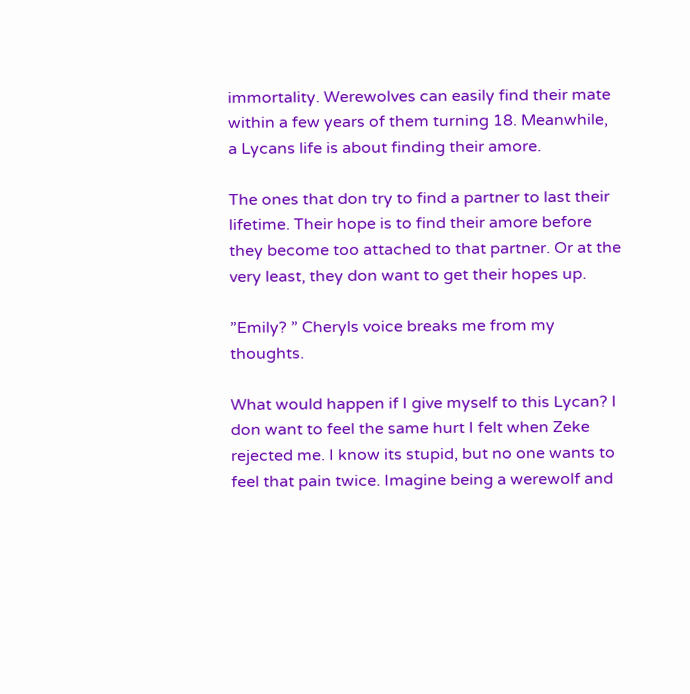immortality. Werewolves can easily find their mate within a few years of them turning 18. Meanwhile, a Lycans life is about finding their amore.

The ones that don try to find a partner to last their lifetime. Their hope is to find their amore before they become too attached to that partner. Or at the very least, they don want to get their hopes up.

”Emily? ” Cheryls voice breaks me from my thoughts.

What would happen if I give myself to this Lycan? I don want to feel the same hurt I felt when Zeke rejected me. I know its stupid, but no one wants to feel that pain twice. Imagine being a werewolf and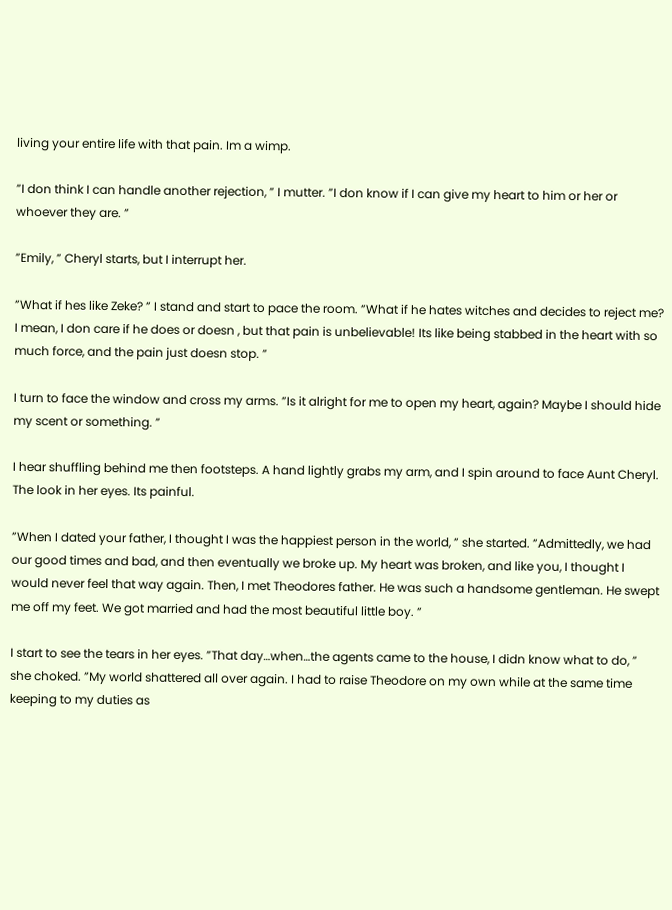living your entire life with that pain. Im a wimp.

”I don think I can handle another rejection, ” I mutter. ”I don know if I can give my heart to him or her or whoever they are. ”

”Emily, ” Cheryl starts, but I interrupt her.

”What if hes like Zeke? ” I stand and start to pace the room. ”What if he hates witches and decides to reject me? I mean, I don care if he does or doesn , but that pain is unbelievable! Its like being stabbed in the heart with so much force, and the pain just doesn stop. ”

I turn to face the window and cross my arms. ”Is it alright for me to open my heart, again? Maybe I should hide my scent or something. ”

I hear shuffling behind me then footsteps. A hand lightly grabs my arm, and I spin around to face Aunt Cheryl. The look in her eyes. Its painful.

”When I dated your father, I thought I was the happiest person in the world, ” she started. ”Admittedly, we had our good times and bad, and then eventually we broke up. My heart was broken, and like you, I thought I would never feel that way again. Then, I met Theodores father. He was such a handsome gentleman. He swept me off my feet. We got married and had the most beautiful little boy. ”

I start to see the tears in her eyes. ”That day…when…the agents came to the house, I didn know what to do, ” she choked. ”My world shattered all over again. I had to raise Theodore on my own while at the same time keeping to my duties as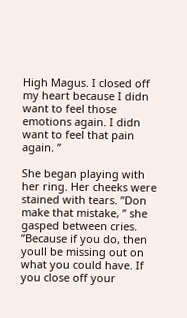High Magus. I closed off my heart because I didn want to feel those emotions again. I didn want to feel that pain again. ”

She began playing with her ring. Her cheeks were stained with tears. ”Don make that mistake, ” she gasped between cries. ”Because if you do, then youll be missing out on what you could have. If you close off your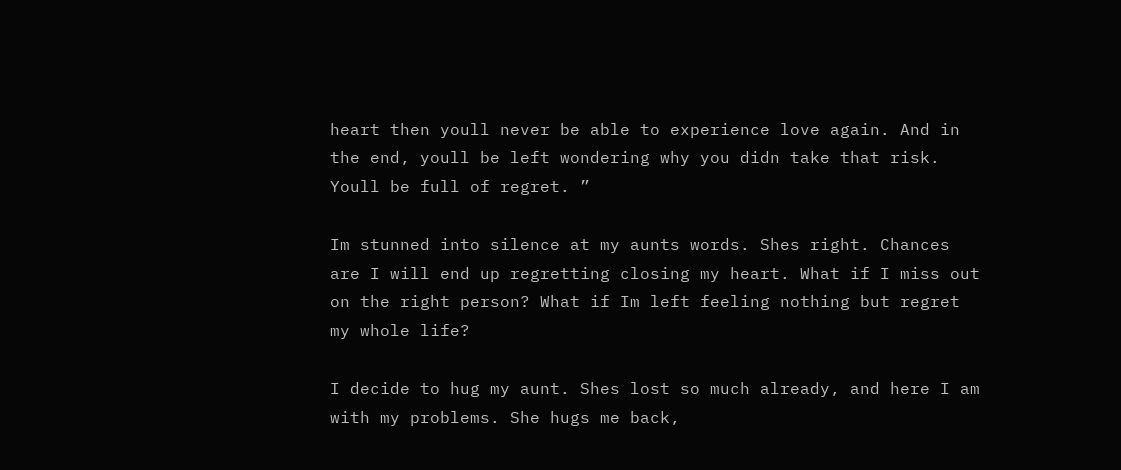heart then youll never be able to experience love again. And in the end, youll be left wondering why you didn take that risk. Youll be full of regret. ”

Im stunned into silence at my aunts words. Shes right. Chances are I will end up regretting closing my heart. What if I miss out on the right person? What if Im left feeling nothing but regret my whole life?

I decide to hug my aunt. Shes lost so much already, and here I am with my problems. She hugs me back,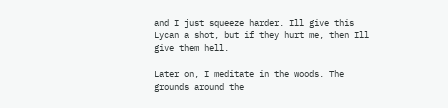and I just squeeze harder. Ill give this Lycan a shot, but if they hurt me, then Ill give them hell.

Later on, I meditate in the woods. The grounds around the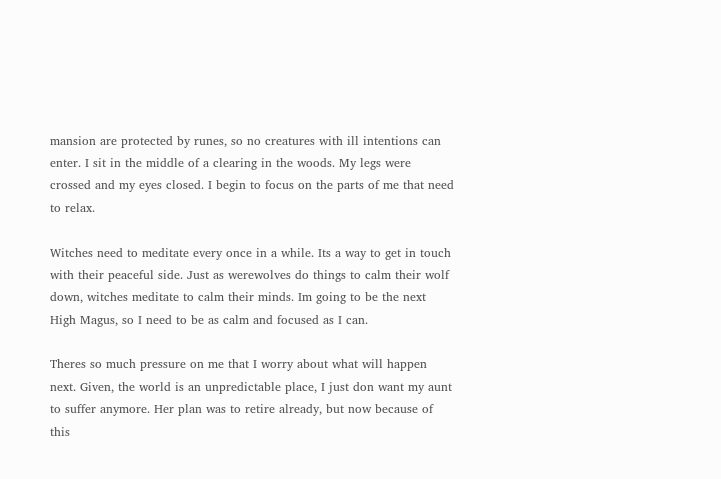mansion are protected by runes, so no creatures with ill intentions can enter. I sit in the middle of a clearing in the woods. My legs were crossed and my eyes closed. I begin to focus on the parts of me that need to relax.

Witches need to meditate every once in a while. Its a way to get in touch with their peaceful side. Just as werewolves do things to calm their wolf down, witches meditate to calm their minds. Im going to be the next High Magus, so I need to be as calm and focused as I can.

Theres so much pressure on me that I worry about what will happen next. Given, the world is an unpredictable place, I just don want my aunt to suffer anymore. Her plan was to retire already, but now because of this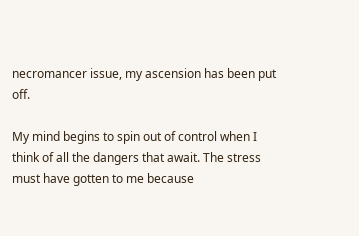necromancer issue, my ascension has been put off.

My mind begins to spin out of control when I think of all the dangers that await. The stress must have gotten to me because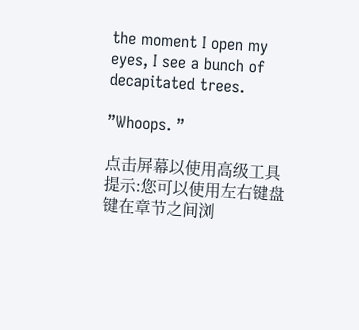the moment I open my eyes, I see a bunch of decapitated trees.

”Whoops. ”

点击屏幕以使用高级工具 提示:您可以使用左右键盘键在章节之间浏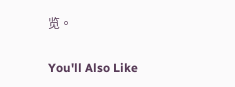览。

You'll Also Like